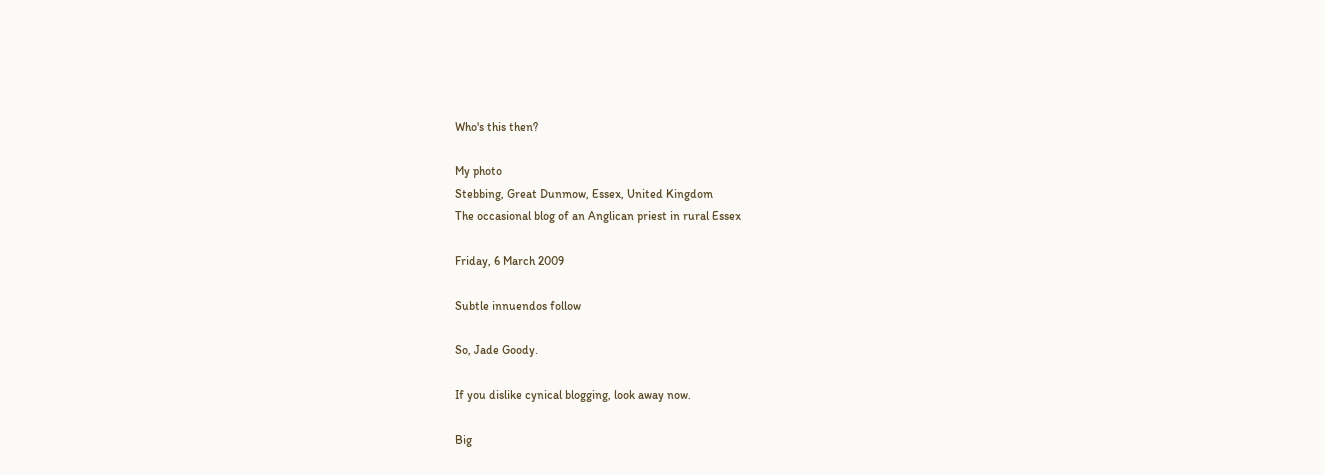Who's this then?

My photo
Stebbing, Great Dunmow, Essex, United Kingdom
The occasional blog of an Anglican priest in rural Essex

Friday, 6 March 2009

Subtle innuendos follow

So, Jade Goody.

If you dislike cynical blogging, look away now.

Big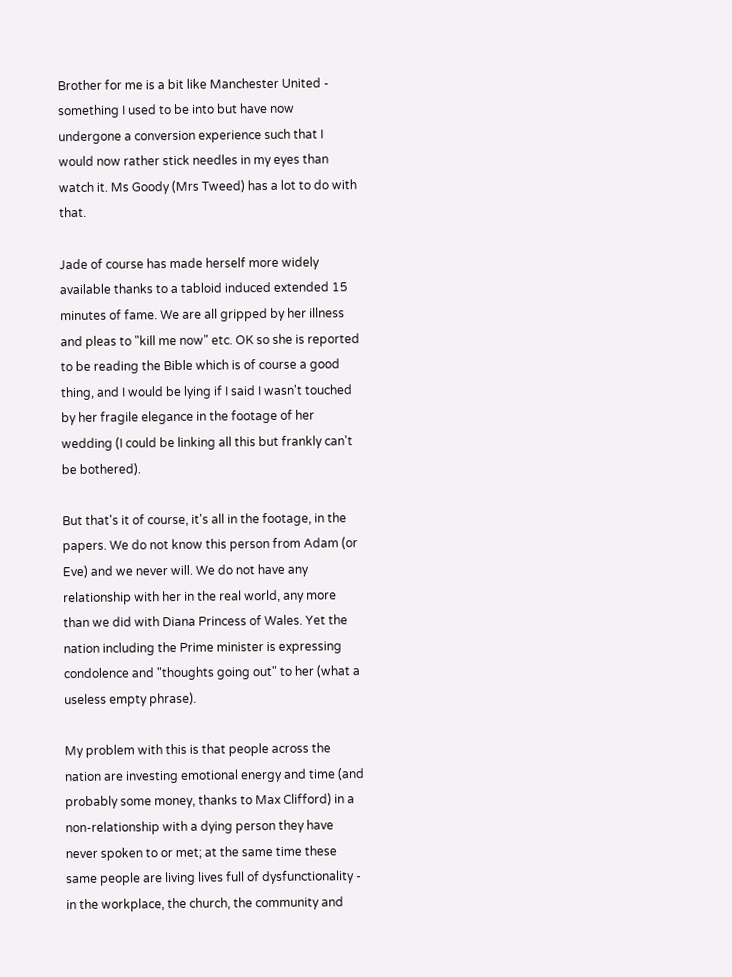Brother for me is a bit like Manchester United - something I used to be into but have now undergone a conversion experience such that I would now rather stick needles in my eyes than watch it. Ms Goody (Mrs Tweed) has a lot to do with that.

Jade of course has made herself more widely available thanks to a tabloid induced extended 15 minutes of fame. We are all gripped by her illness and pleas to "kill me now" etc. OK so she is reported to be reading the Bible which is of course a good thing, and I would be lying if I said I wasn't touched by her fragile elegance in the footage of her wedding (I could be linking all this but frankly can't be bothered).

But that's it of course, it's all in the footage, in the papers. We do not know this person from Adam (or Eve) and we never will. We do not have any relationship with her in the real world, any more than we did with Diana Princess of Wales. Yet the nation including the Prime minister is expressing condolence and "thoughts going out" to her (what a useless empty phrase).

My problem with this is that people across the nation are investing emotional energy and time (and probably some money, thanks to Max Clifford) in a non-relationship with a dying person they have never spoken to or met; at the same time these same people are living lives full of dysfunctionality - in the workplace, the church, the community and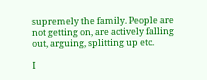supremely the family. People are not getting on, are actively falling out, arguing, splitting up etc.

I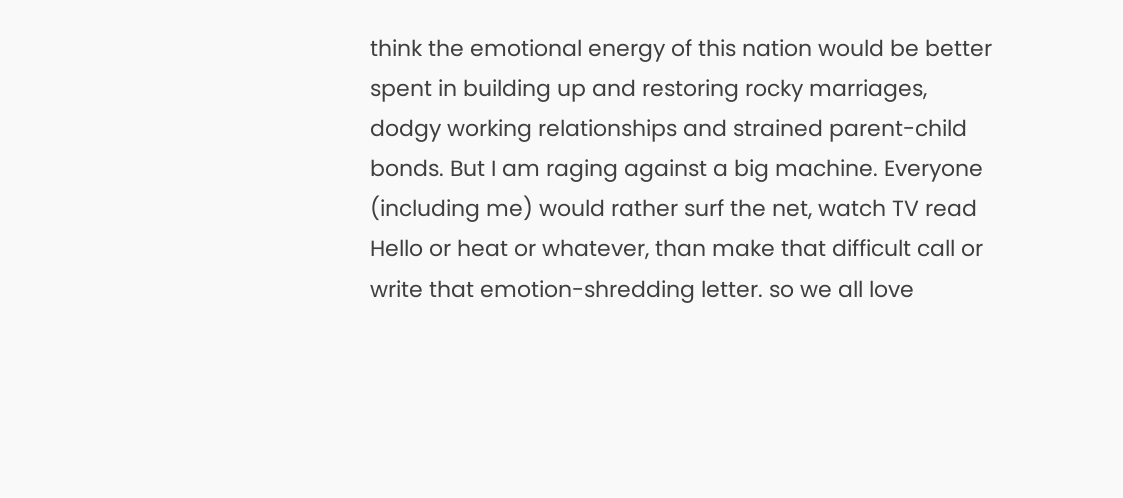think the emotional energy of this nation would be better spent in building up and restoring rocky marriages, dodgy working relationships and strained parent-child bonds. But I am raging against a big machine. Everyone (including me) would rather surf the net, watch TV read Hello or heat or whatever, than make that difficult call or write that emotion-shredding letter. so we all love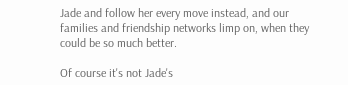Jade and follow her every move instead, and our families and friendship networks limp on, when they could be so much better.

Of course it's not Jade's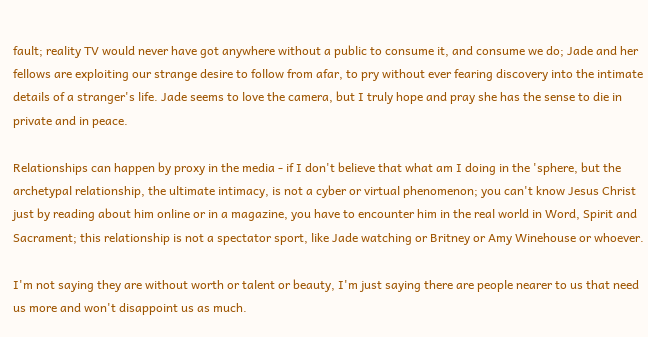fault; reality TV would never have got anywhere without a public to consume it, and consume we do; Jade and her fellows are exploiting our strange desire to follow from afar, to pry without ever fearing discovery into the intimate details of a stranger's life. Jade seems to love the camera, but I truly hope and pray she has the sense to die in private and in peace.

Relationships can happen by proxy in the media - if I don't believe that what am I doing in the 'sphere, but the archetypal relationship, the ultimate intimacy, is not a cyber or virtual phenomenon; you can't know Jesus Christ just by reading about him online or in a magazine, you have to encounter him in the real world in Word, Spirit and Sacrament; this relationship is not a spectator sport, like Jade watching or Britney or Amy Winehouse or whoever.

I'm not saying they are without worth or talent or beauty, I'm just saying there are people nearer to us that need us more and won't disappoint us as much.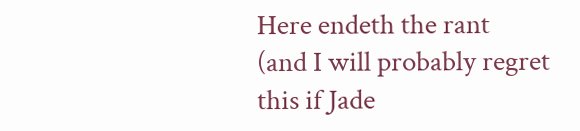Here endeth the rant
(and I will probably regret this if Jade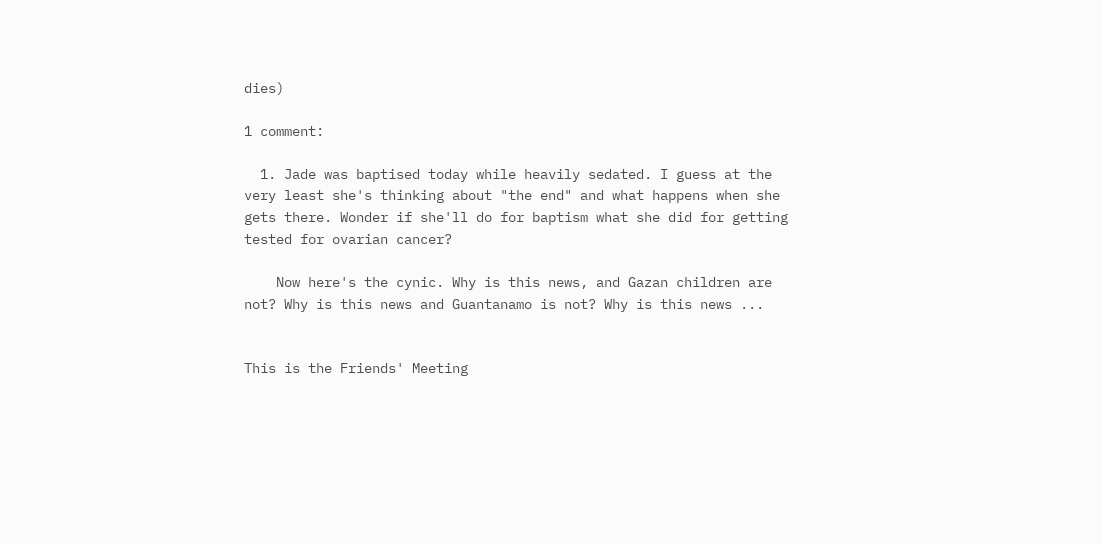dies)

1 comment:

  1. Jade was baptised today while heavily sedated. I guess at the very least she's thinking about "the end" and what happens when she gets there. Wonder if she'll do for baptism what she did for getting tested for ovarian cancer?

    Now here's the cynic. Why is this news, and Gazan children are not? Why is this news and Guantanamo is not? Why is this news ...


This is the Friends' Meeting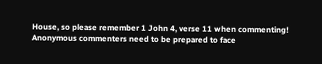House, so please remember 1 John 4, verse 11 when commenting!
Anonymous commenters need to be prepared to face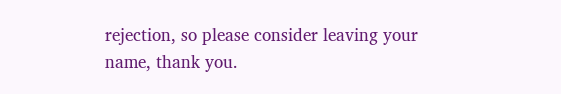rejection, so please consider leaving your name, thank you.